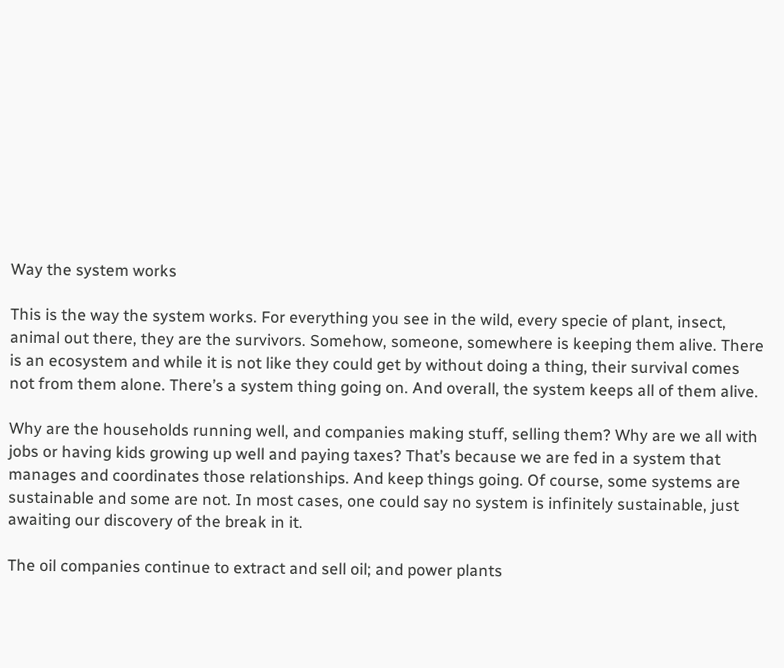Way the system works

This is the way the system works. For everything you see in the wild, every specie of plant, insect, animal out there, they are the survivors. Somehow, someone, somewhere is keeping them alive. There is an ecosystem and while it is not like they could get by without doing a thing, their survival comes not from them alone. There’s a system thing going on. And overall, the system keeps all of them alive.

Why are the households running well, and companies making stuff, selling them? Why are we all with jobs or having kids growing up well and paying taxes? That’s because we are fed in a system that manages and coordinates those relationships. And keep things going. Of course, some systems are sustainable and some are not. In most cases, one could say no system is infinitely sustainable, just awaiting our discovery of the break in it.

The oil companies continue to extract and sell oil; and power plants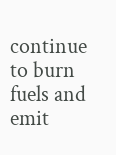continue to burn fuels and emit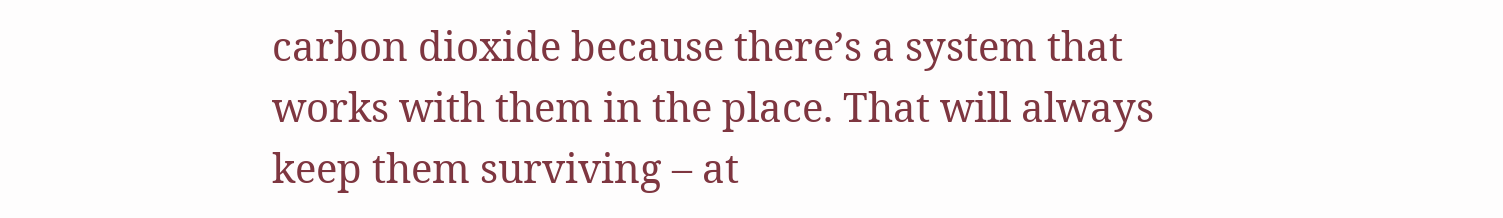carbon dioxide because there’s a system that works with them in the place. That will always keep them surviving – at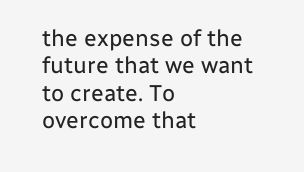the expense of the future that we want to create. To overcome that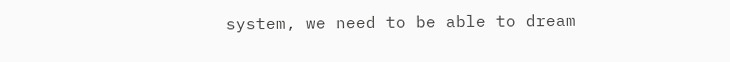system, we need to be able to dream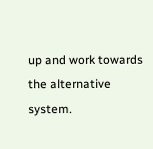up and work towards the alternative system.